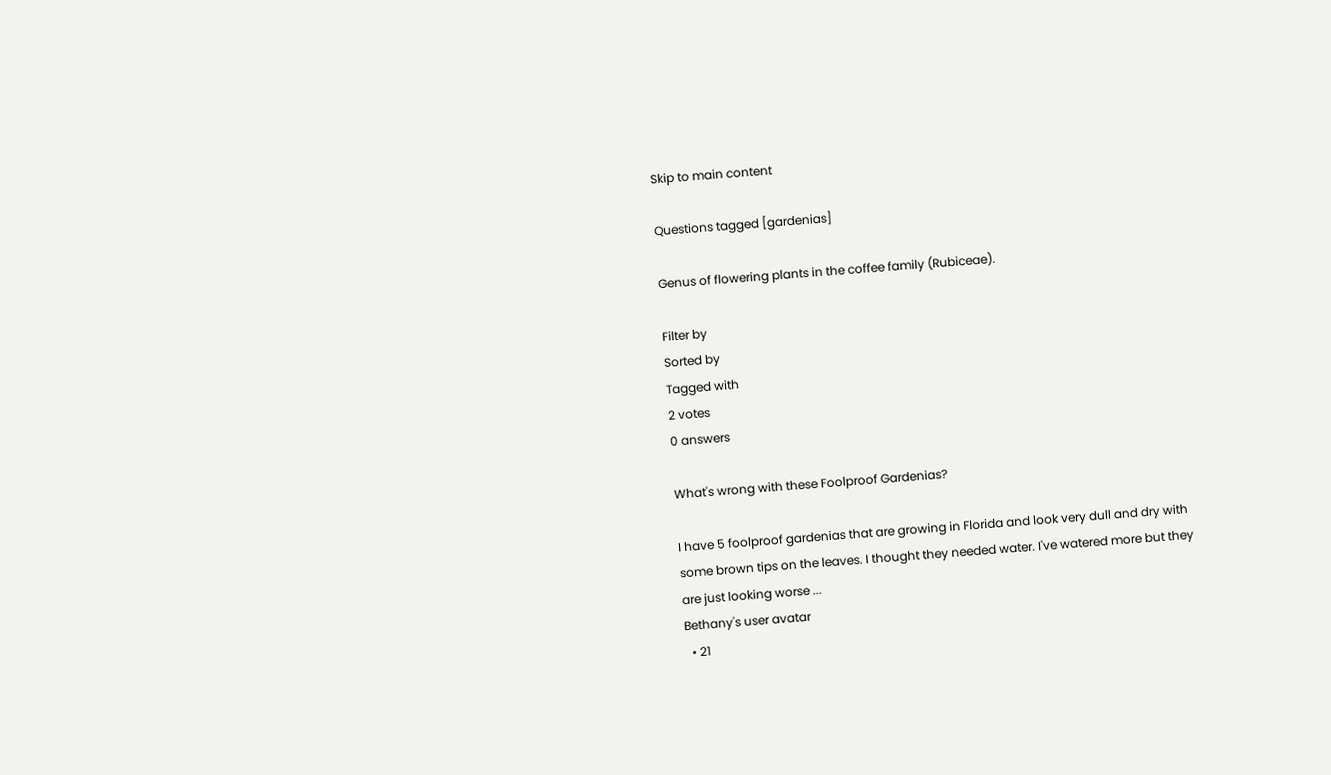Skip to main content

Questions tagged [gardenias]

Genus of flowering plants in the coffee family (Rubiceae).

Filter by
Sorted by
Tagged with
2 votes
0 answers

What's wrong with these Foolproof Gardenias?

I have 5 foolproof gardenias that are growing in Florida and look very dull and dry with some brown tips on the leaves. I thought they needed water. I've watered more but they are just looking worse ...
Bethany's user avatar
  • 21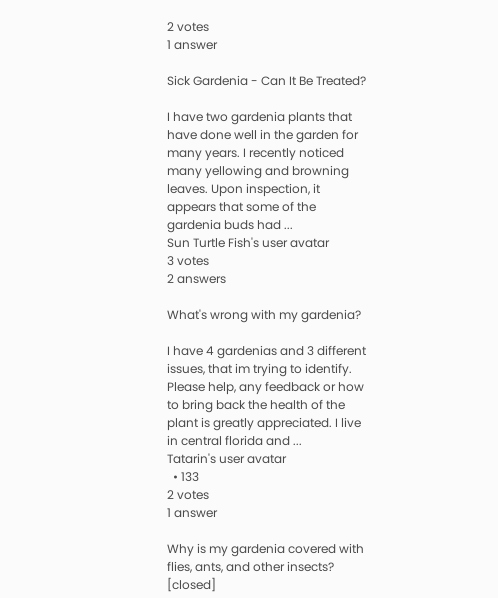2 votes
1 answer

Sick Gardenia - Can It Be Treated?

I have two gardenia plants that have done well in the garden for many years. I recently noticed many yellowing and browning leaves. Upon inspection, it appears that some of the gardenia buds had ...
Sun Turtle Fish's user avatar
3 votes
2 answers

What's wrong with my gardenia?

I have 4 gardenias and 3 different issues, that im trying to identify. Please help, any feedback or how to bring back the health of the plant is greatly appreciated. I live in central florida and ...
Tatarin's user avatar
  • 133
2 votes
1 answer

Why is my gardenia covered with flies, ants, and other insects? [closed]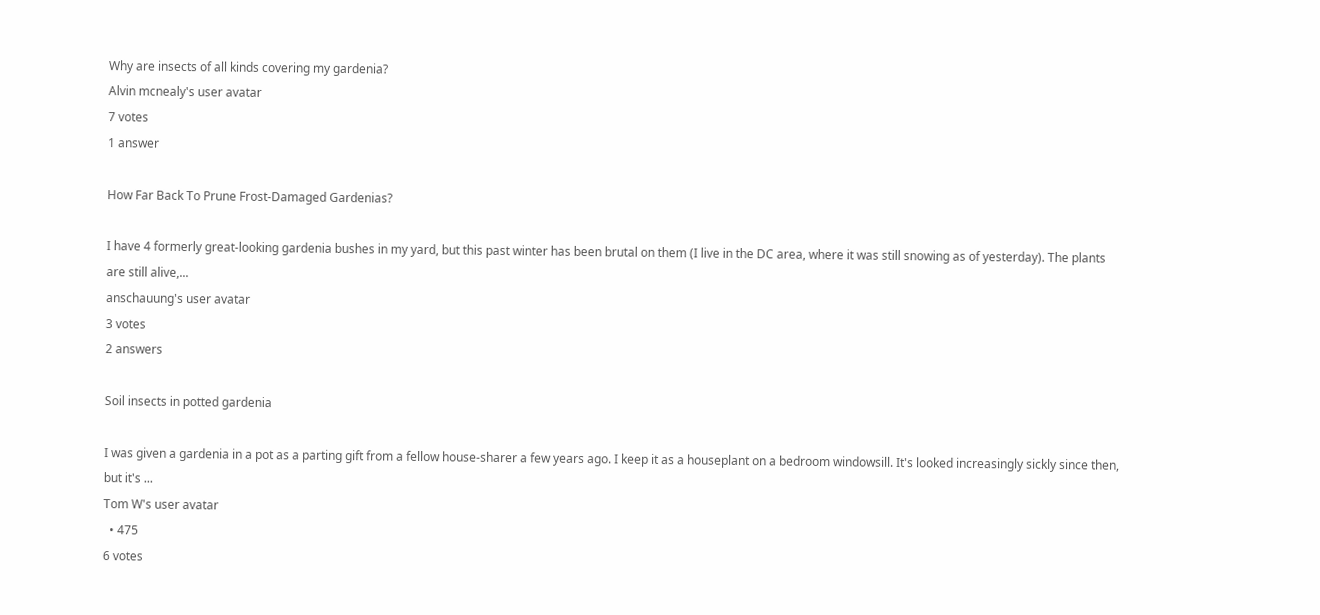Why are insects of all kinds covering my gardenia?
Alvin mcnealy's user avatar
7 votes
1 answer

How Far Back To Prune Frost-Damaged Gardenias?

I have 4 formerly great-looking gardenia bushes in my yard, but this past winter has been brutal on them (I live in the DC area, where it was still snowing as of yesterday). The plants are still alive,...
anschauung's user avatar
3 votes
2 answers

Soil insects in potted gardenia

I was given a gardenia in a pot as a parting gift from a fellow house-sharer a few years ago. I keep it as a houseplant on a bedroom windowsill. It's looked increasingly sickly since then, but it's ...
Tom W's user avatar
  • 475
6 votes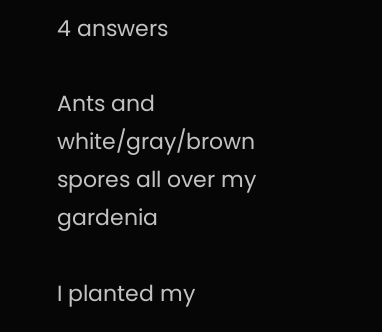4 answers

Ants and white/gray/brown spores all over my gardenia

I planted my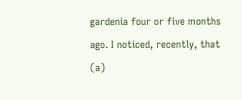gardenia four or five months ago. I noticed, recently, that (a)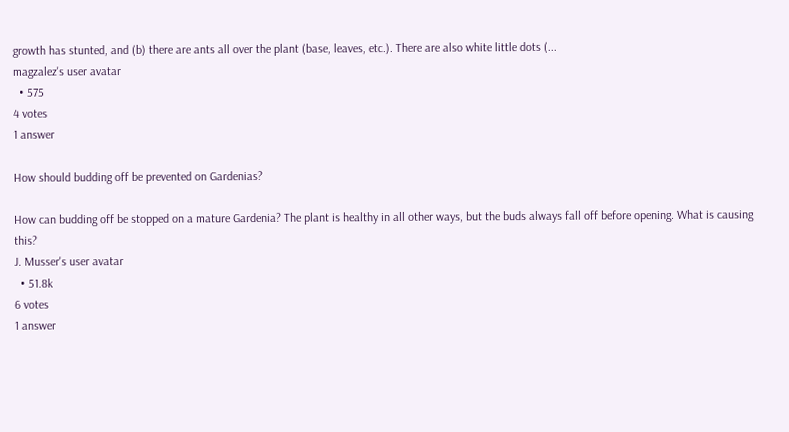growth has stunted, and (b) there are ants all over the plant (base, leaves, etc.). There are also white little dots (...
magzalez's user avatar
  • 575
4 votes
1 answer

How should budding off be prevented on Gardenias?

How can budding off be stopped on a mature Gardenia? The plant is healthy in all other ways, but the buds always fall off before opening. What is causing this?
J. Musser's user avatar
  • 51.8k
6 votes
1 answer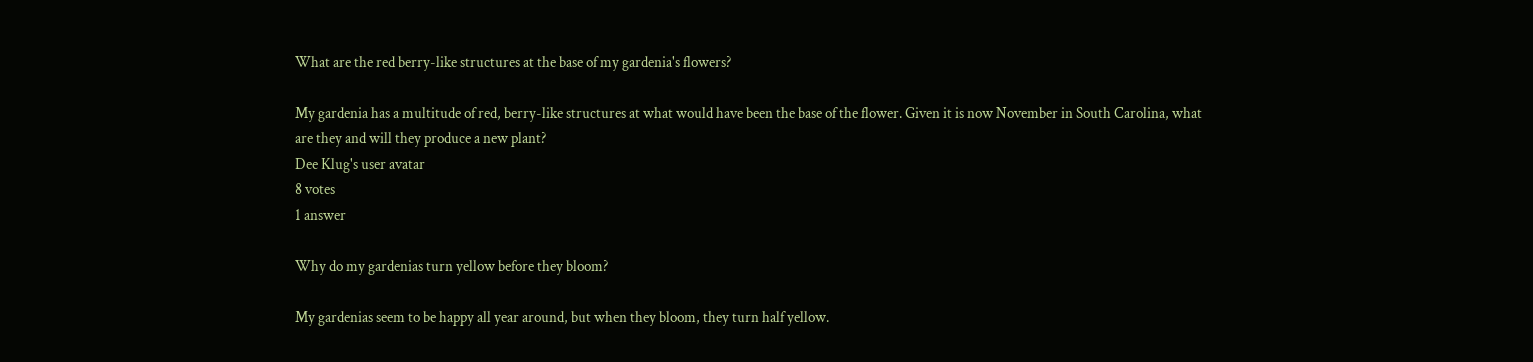What are the red berry-like structures at the base of my gardenia's flowers?

My gardenia has a multitude of red, berry-like structures at what would have been the base of the flower. Given it is now November in South Carolina, what are they and will they produce a new plant?
Dee Klug's user avatar
8 votes
1 answer

Why do my gardenias turn yellow before they bloom?

My gardenias seem to be happy all year around, but when they bloom, they turn half yellow.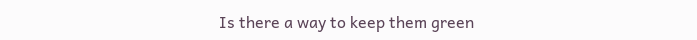Is there a way to keep them green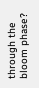through the bloom phase?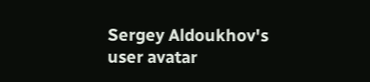Sergey Aldoukhov's user avatar